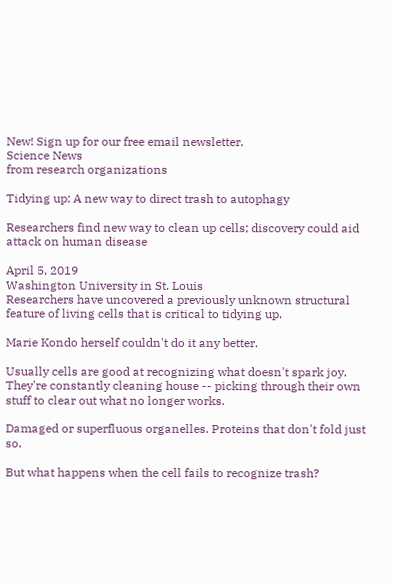New! Sign up for our free email newsletter.
Science News
from research organizations

Tidying up: A new way to direct trash to autophagy

Researchers find new way to clean up cells; discovery could aid attack on human disease

April 5, 2019
Washington University in St. Louis
Researchers have uncovered a previously unknown structural feature of living cells that is critical to tidying up.

Marie Kondo herself couldn't do it any better.

Usually cells are good at recognizing what doesn't spark joy. They're constantly cleaning house -- picking through their own stuff to clear out what no longer works.

Damaged or superfluous organelles. Proteins that don't fold just so.

But what happens when the cell fails to recognize trash?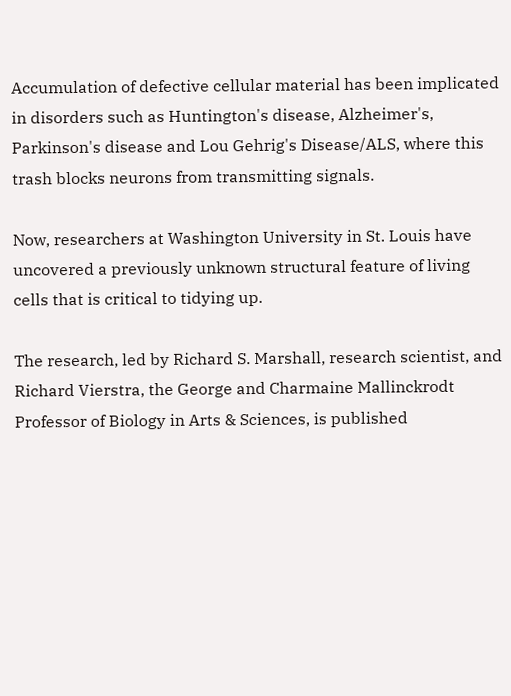Accumulation of defective cellular material has been implicated in disorders such as Huntington's disease, Alzheimer's, Parkinson's disease and Lou Gehrig's Disease/ALS, where this trash blocks neurons from transmitting signals.

Now, researchers at Washington University in St. Louis have uncovered a previously unknown structural feature of living cells that is critical to tidying up.

The research, led by Richard S. Marshall, research scientist, and Richard Vierstra, the George and Charmaine Mallinckrodt Professor of Biology in Arts & Sciences, is published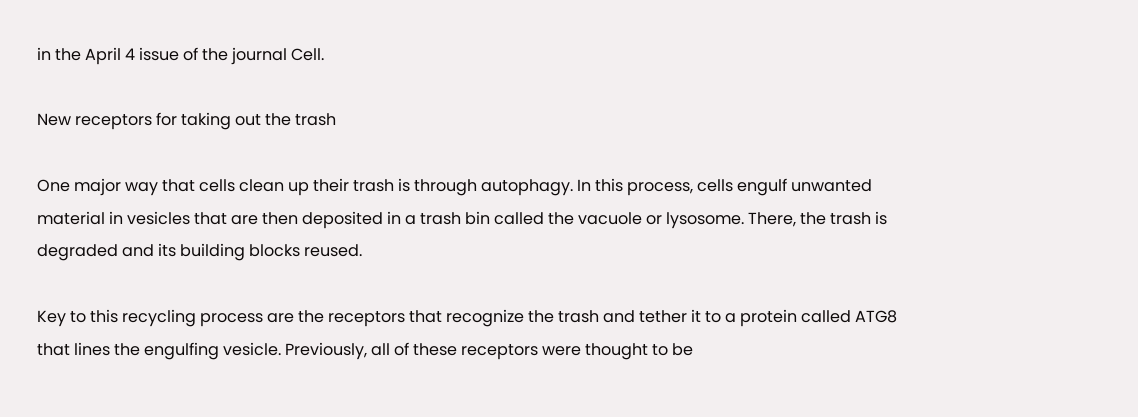in the April 4 issue of the journal Cell.

New receptors for taking out the trash

One major way that cells clean up their trash is through autophagy. In this process, cells engulf unwanted material in vesicles that are then deposited in a trash bin called the vacuole or lysosome. There, the trash is degraded and its building blocks reused.

Key to this recycling process are the receptors that recognize the trash and tether it to a protein called ATG8 that lines the engulfing vesicle. Previously, all of these receptors were thought to be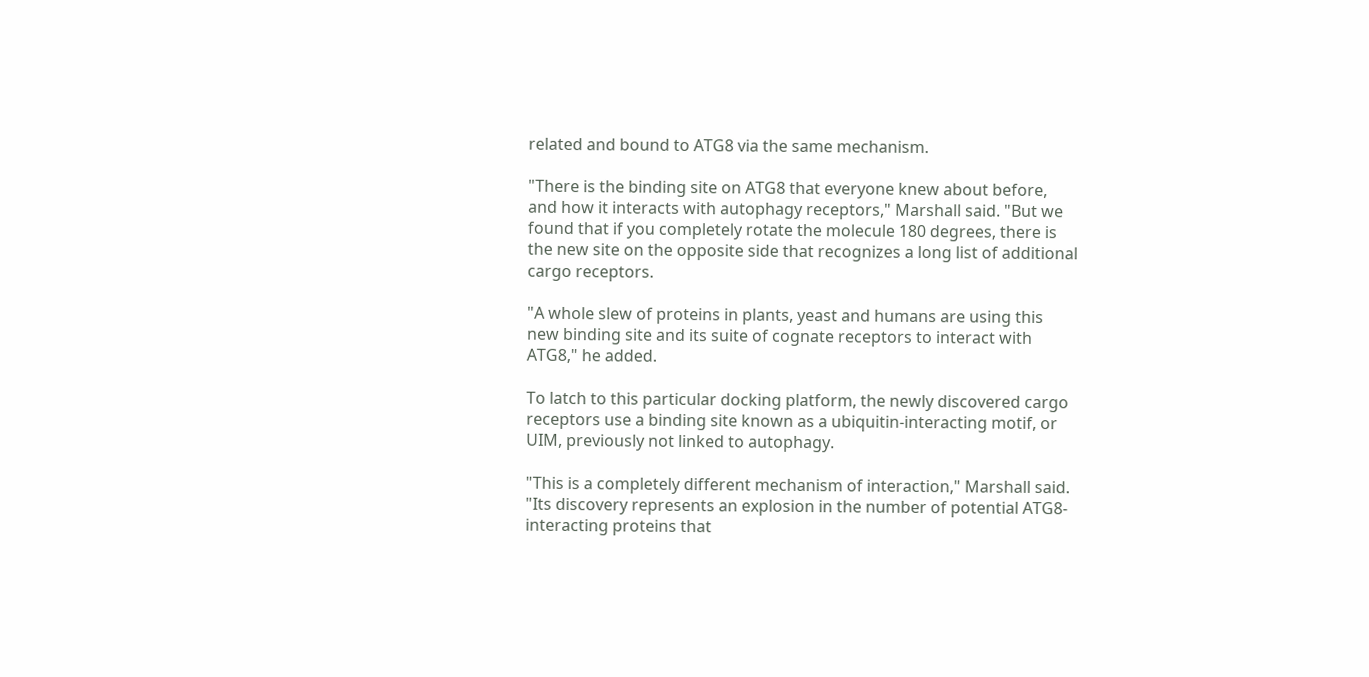related and bound to ATG8 via the same mechanism.

"There is the binding site on ATG8 that everyone knew about before, and how it interacts with autophagy receptors," Marshall said. "But we found that if you completely rotate the molecule 180 degrees, there is the new site on the opposite side that recognizes a long list of additional cargo receptors.

"A whole slew of proteins in plants, yeast and humans are using this new binding site and its suite of cognate receptors to interact with ATG8," he added.

To latch to this particular docking platform, the newly discovered cargo receptors use a binding site known as a ubiquitin-interacting motif, or UIM, previously not linked to autophagy.

"This is a completely different mechanism of interaction," Marshall said. "Its discovery represents an explosion in the number of potential ATG8-interacting proteins that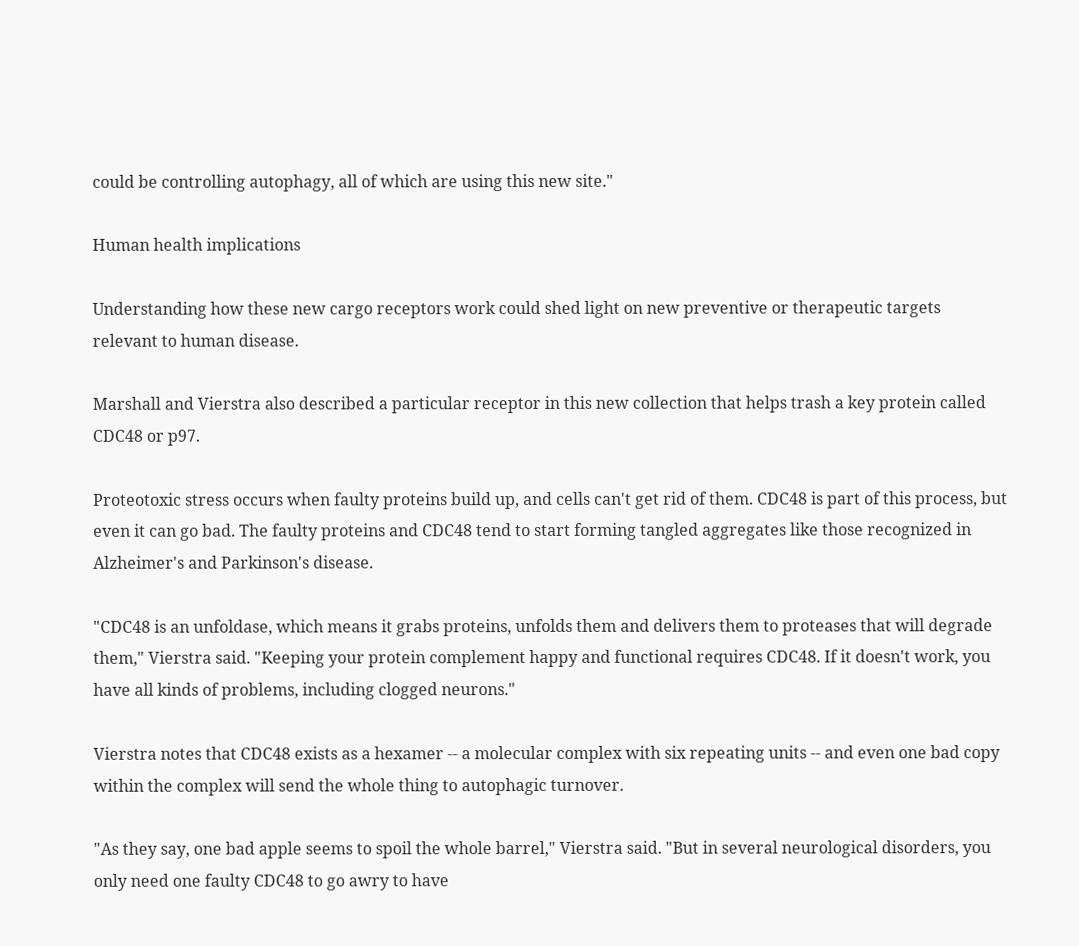could be controlling autophagy, all of which are using this new site."

Human health implications

Understanding how these new cargo receptors work could shed light on new preventive or therapeutic targets relevant to human disease.

Marshall and Vierstra also described a particular receptor in this new collection that helps trash a key protein called CDC48 or p97.

Proteotoxic stress occurs when faulty proteins build up, and cells can't get rid of them. CDC48 is part of this process, but even it can go bad. The faulty proteins and CDC48 tend to start forming tangled aggregates like those recognized in Alzheimer's and Parkinson's disease.

"CDC48 is an unfoldase, which means it grabs proteins, unfolds them and delivers them to proteases that will degrade them," Vierstra said. "Keeping your protein complement happy and functional requires CDC48. If it doesn't work, you have all kinds of problems, including clogged neurons."

Vierstra notes that CDC48 exists as a hexamer -- a molecular complex with six repeating units -- and even one bad copy within the complex will send the whole thing to autophagic turnover.

"As they say, one bad apple seems to spoil the whole barrel," Vierstra said. "But in several neurological disorders, you only need one faulty CDC48 to go awry to have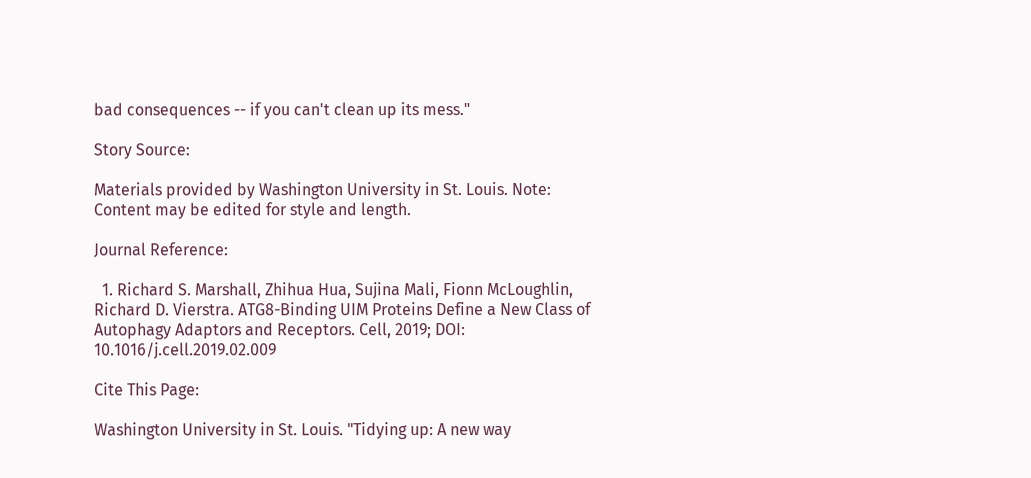bad consequences -- if you can't clean up its mess."

Story Source:

Materials provided by Washington University in St. Louis. Note: Content may be edited for style and length.

Journal Reference:

  1. Richard S. Marshall, Zhihua Hua, Sujina Mali, Fionn McLoughlin, Richard D. Vierstra. ATG8-Binding UIM Proteins Define a New Class of Autophagy Adaptors and Receptors. Cell, 2019; DOI: 10.1016/j.cell.2019.02.009

Cite This Page:

Washington University in St. Louis. "Tidying up: A new way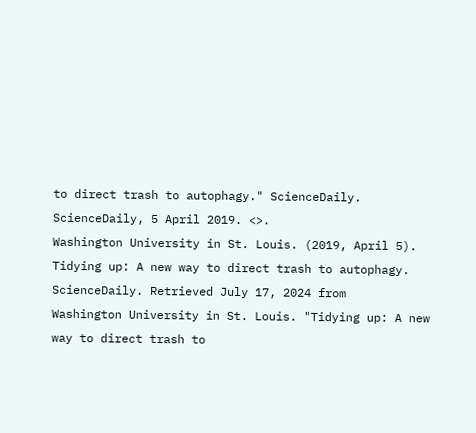to direct trash to autophagy." ScienceDaily. ScienceDaily, 5 April 2019. <>.
Washington University in St. Louis. (2019, April 5). Tidying up: A new way to direct trash to autophagy. ScienceDaily. Retrieved July 17, 2024 from
Washington University in St. Louis. "Tidying up: A new way to direct trash to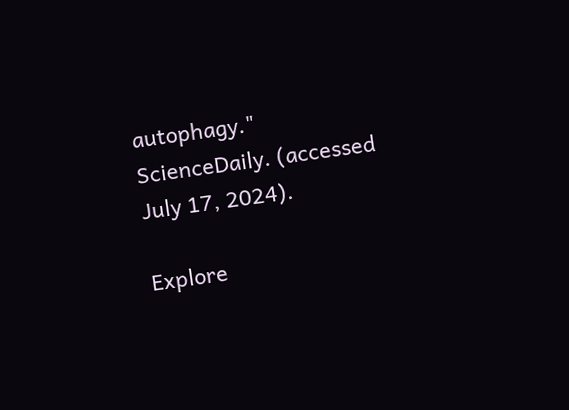autophagy." ScienceDaily. (accessed July 17, 2024).

Explore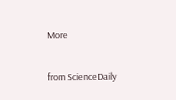More

from ScienceDaily